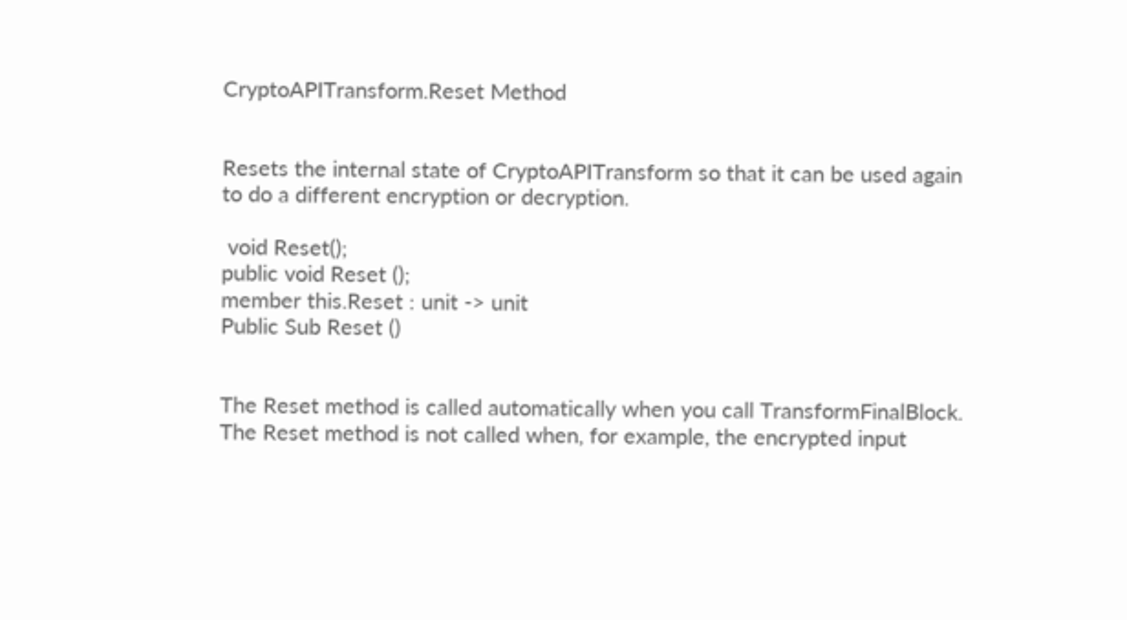CryptoAPITransform.Reset Method


Resets the internal state of CryptoAPITransform so that it can be used again to do a different encryption or decryption.

 void Reset();
public void Reset ();
member this.Reset : unit -> unit
Public Sub Reset ()


The Reset method is called automatically when you call TransformFinalBlock. The Reset method is not called when, for example, the encrypted input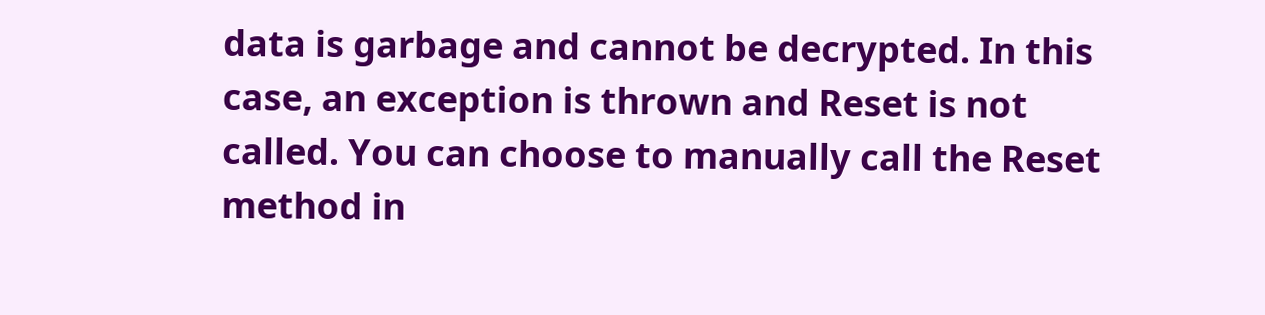data is garbage and cannot be decrypted. In this case, an exception is thrown and Reset is not called. You can choose to manually call the Reset method in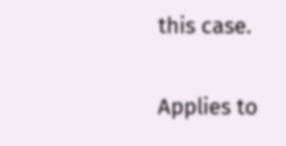this case.

Applies to